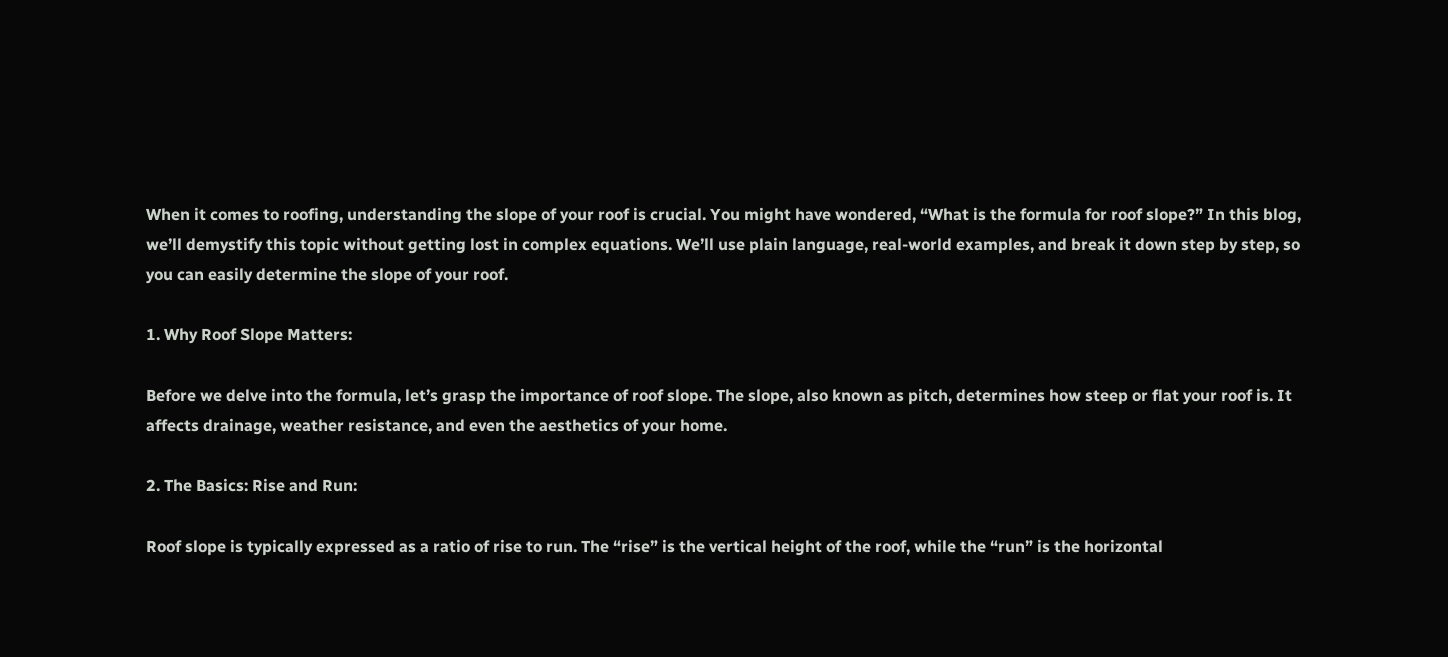When it comes to roofing, understanding the slope of your roof is crucial. You might have wondered, “What is the formula for roof slope?” In this blog, we’ll demystify this topic without getting lost in complex equations. We’ll use plain language, real-world examples, and break it down step by step, so you can easily determine the slope of your roof.

1. Why Roof Slope Matters:

Before we delve into the formula, let’s grasp the importance of roof slope. The slope, also known as pitch, determines how steep or flat your roof is. It affects drainage, weather resistance, and even the aesthetics of your home.

2. The Basics: Rise and Run:

Roof slope is typically expressed as a ratio of rise to run. The “rise” is the vertical height of the roof, while the “run” is the horizontal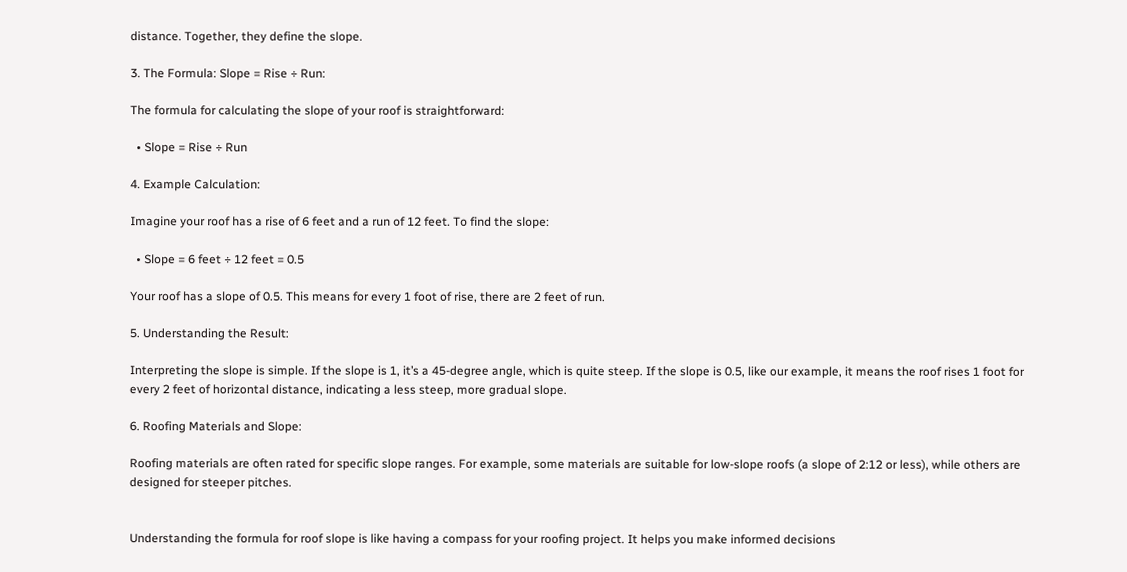distance. Together, they define the slope.

3. The Formula: Slope = Rise ÷ Run:

The formula for calculating the slope of your roof is straightforward:

  • Slope = Rise ÷ Run

4. Example Calculation:

Imagine your roof has a rise of 6 feet and a run of 12 feet. To find the slope:

  • Slope = 6 feet ÷ 12 feet = 0.5

Your roof has a slope of 0.5. This means for every 1 foot of rise, there are 2 feet of run.

5. Understanding the Result:

Interpreting the slope is simple. If the slope is 1, it’s a 45-degree angle, which is quite steep. If the slope is 0.5, like our example, it means the roof rises 1 foot for every 2 feet of horizontal distance, indicating a less steep, more gradual slope.

6. Roofing Materials and Slope:

Roofing materials are often rated for specific slope ranges. For example, some materials are suitable for low-slope roofs (a slope of 2:12 or less), while others are designed for steeper pitches.


Understanding the formula for roof slope is like having a compass for your roofing project. It helps you make informed decisions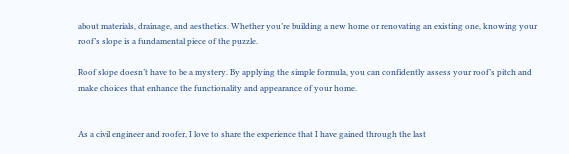about materials, drainage, and aesthetics. Whether you’re building a new home or renovating an existing one, knowing your roof’s slope is a fundamental piece of the puzzle.

Roof slope doesn’t have to be a mystery. By applying the simple formula, you can confidently assess your roof’s pitch and make choices that enhance the functionality and appearance of your home.


As a civil engineer and roofer, I love to share the experience that I have gained through the last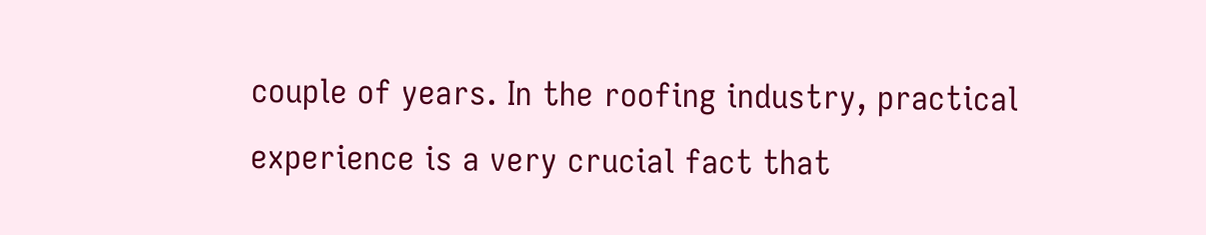couple of years. In the roofing industry, practical experience is a very crucial fact that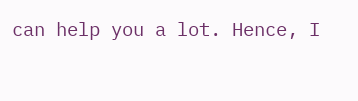can help you a lot. Hence, I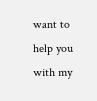want to help you with my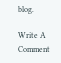blog.

Write A Comment